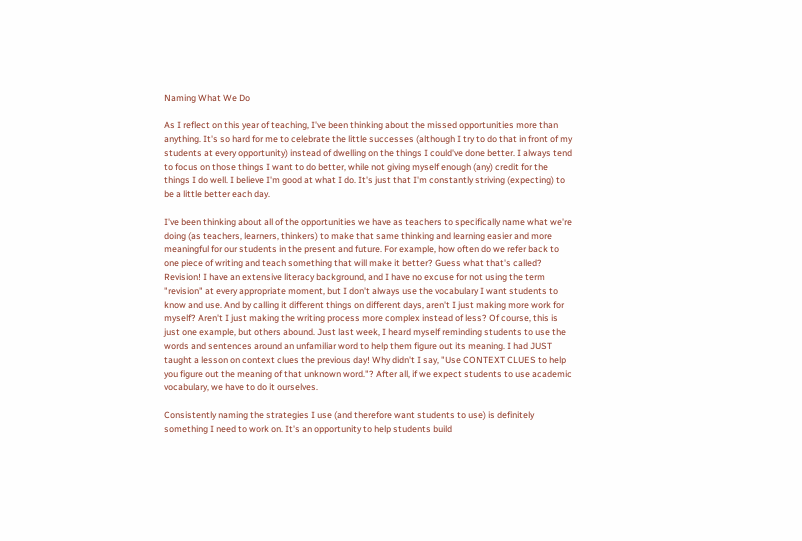Naming What We Do

As I reflect on this year of teaching, I've been thinking about the missed opportunities more than anything. It's so hard for me to celebrate the little successes (although I try to do that in front of my students at every opportunity) instead of dwelling on the things I could've done better. I always tend to focus on those things I want to do better, while not giving myself enough (any) credit for the things I do well. I believe I'm good at what I do. It's just that I'm constantly striving (expecting) to be a little better each day.

I've been thinking about all of the opportunities we have as teachers to specifically name what we're doing (as teachers, learners, thinkers) to make that same thinking and learning easier and more meaningful for our students in the present and future. For example, how often do we refer back to one piece of writing and teach something that will make it better? Guess what that's called? Revision! I have an extensive literacy background, and I have no excuse for not using the term "revision" at every appropriate moment, but I don't always use the vocabulary I want students to know and use. And by calling it different things on different days, aren't I just making more work for myself? Aren't I just making the writing process more complex instead of less? Of course, this is just one example, but others abound. Just last week, I heard myself reminding students to use the words and sentences around an unfamiliar word to help them figure out its meaning. I had JUST taught a lesson on context clues the previous day! Why didn't I say, "Use CONTEXT CLUES to help you figure out the meaning of that unknown word."? After all, if we expect students to use academic vocabulary, we have to do it ourselves.

Consistently naming the strategies I use (and therefore want students to use) is definitely something I need to work on. It's an opportunity to help students build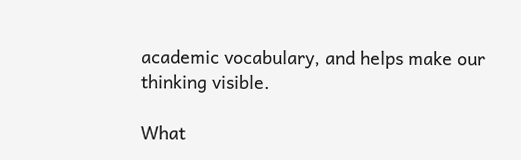academic vocabulary, and helps make our thinking visible.

What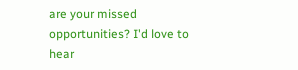are your missed opportunities? I'd love to hear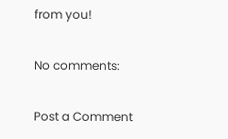from you!

No comments:

Post a Comment